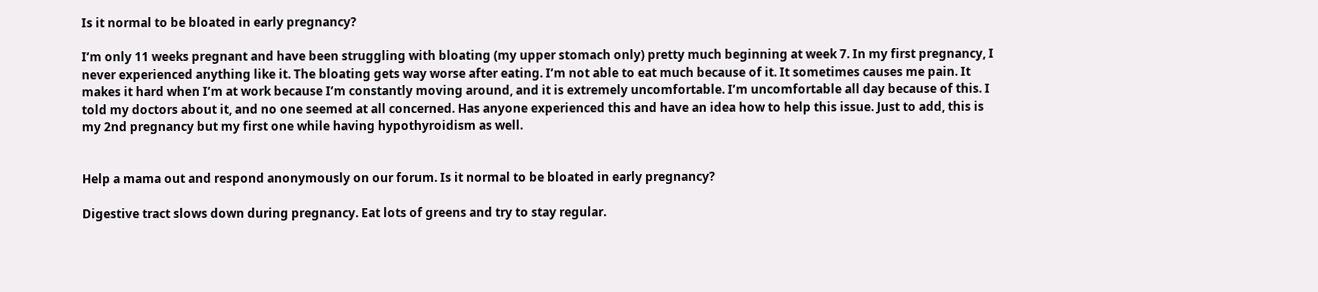Is it normal to be bloated in early pregnancy?

I’m only 11 weeks pregnant and have been struggling with bloating (my upper stomach only) pretty much beginning at week 7. In my first pregnancy, I never experienced anything like it. The bloating gets way worse after eating. I’m not able to eat much because of it. It sometimes causes me pain. It makes it hard when I’m at work because I’m constantly moving around, and it is extremely uncomfortable. I’m uncomfortable all day because of this. I told my doctors about it, and no one seemed at all concerned. Has anyone experienced this and have an idea how to help this issue. Just to add, this is my 2nd pregnancy but my first one while having hypothyroidism as well.


Help a mama out and respond anonymously on our forum. Is it normal to be bloated in early pregnancy?

Digestive tract slows down during pregnancy. Eat lots of greens and try to stay regular.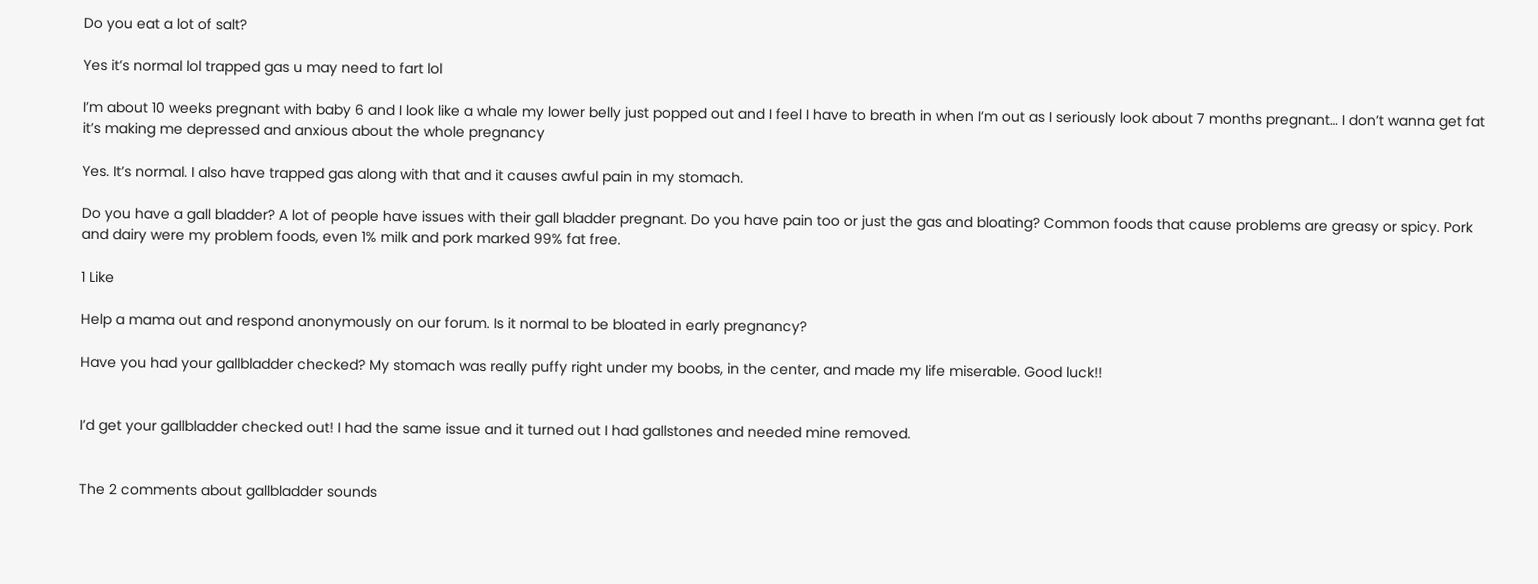Do you eat a lot of salt?

Yes it’s normal lol trapped gas u may need to fart lol

I’m about 10 weeks pregnant with baby 6 and I look like a whale my lower belly just popped out and I feel I have to breath in when I’m out as I seriously look about 7 months pregnant… I don’t wanna get fat it’s making me depressed and anxious about the whole pregnancy

Yes. It’s normal. I also have trapped gas along with that and it causes awful pain in my stomach.

Do you have a gall bladder? A lot of people have issues with their gall bladder pregnant. Do you have pain too or just the gas and bloating? Common foods that cause problems are greasy or spicy. Pork and dairy were my problem foods, even 1% milk and pork marked 99% fat free.

1 Like

Help a mama out and respond anonymously on our forum. Is it normal to be bloated in early pregnancy?

Have you had your gallbladder checked? My stomach was really puffy right under my boobs, in the center, and made my life miserable. Good luck!!


I’d get your gallbladder checked out! I had the same issue and it turned out I had gallstones and needed mine removed.


The 2 comments about gallbladder sounds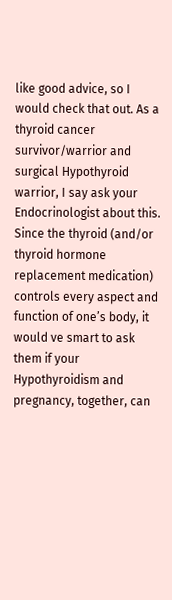like good advice, so I would check that out. As a thyroid cancer survivor/warrior and surgical Hypothyroid warrior, I say ask your Endocrinologist about this. Since the thyroid (and/or thyroid hormone replacement medication) controls every aspect and function of one’s body, it would ve smart to ask them if your Hypothyroidism and pregnancy, together, can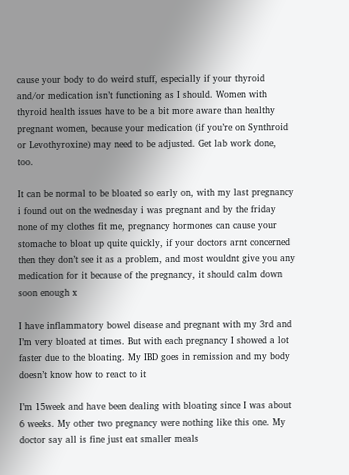cause your body to do weird stuff, especially if your thyroid and/or medication isn’t functioning as I should. Women with thyroid health issues have to be a bit more aware than healthy pregnant women, because your medication (if you’re on Synthroid or Levothyroxine) may need to be adjusted. Get lab work done, too.

It can be normal to be bloated so early on, with my last pregnancy i found out on the wednesday i was pregnant and by the friday none of my clothes fit me, pregnancy hormones can cause your stomache to bloat up quite quickly, if your doctors arnt concerned then they don’t see it as a problem, and most wouldnt give you any medication for it because of the pregnancy, it should calm down soon enough x

I have inflammatory bowel disease and pregnant with my 3rd and I’m very bloated at times. But with each pregnancy I showed a lot faster due to the bloating. My IBD goes in remission and my body doesn’t know how to react to it

I’m 15week and have been dealing with bloating since I was about 6 weeks. My other two pregnancy were nothing like this one. My doctor say all is fine just eat smaller meals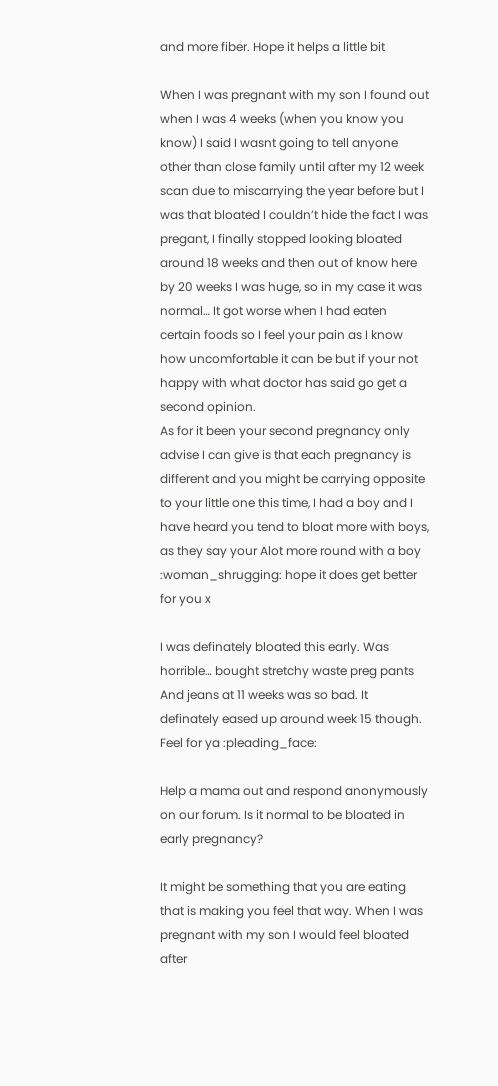and more fiber. Hope it helps a little bit

When I was pregnant with my son I found out when I was 4 weeks (when you know you know) I said I wasnt going to tell anyone other than close family until after my 12 week scan due to miscarrying the year before but I was that bloated I couldn’t hide the fact I was pregant, I finally stopped looking bloated around 18 weeks and then out of know here by 20 weeks I was huge, so in my case it was normal… It got worse when I had eaten certain foods so I feel your pain as I know how uncomfortable it can be but if your not happy with what doctor has said go get a second opinion.
As for it been your second pregnancy only advise I can give is that each pregnancy is different and you might be carrying opposite to your little one this time, I had a boy and I have heard you tend to bloat more with boys, as they say your Alot more round with a boy :woman_shrugging: hope it does get better for you x

I was definately bloated this early. Was horrible… bought stretchy waste preg pants And jeans at 11 weeks was so bad. It definately eased up around week 15 though. Feel for ya :pleading_face:

Help a mama out and respond anonymously on our forum. Is it normal to be bloated in early pregnancy?

It might be something that you are eating that is making you feel that way. When I was pregnant with my son I would feel bloated after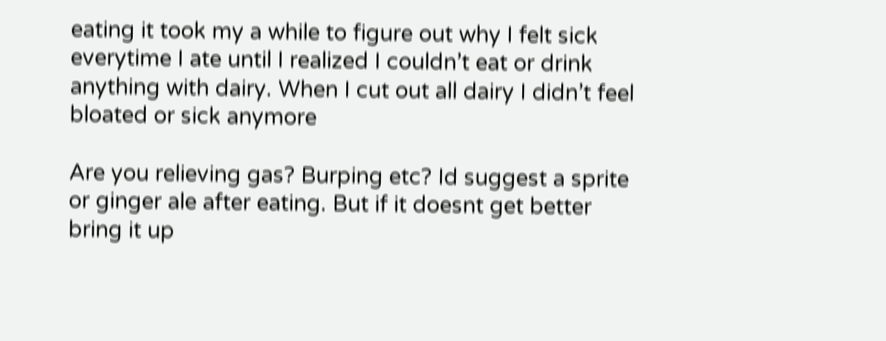eating it took my a while to figure out why I felt sick everytime I ate until I realized I couldn’t eat or drink anything with dairy. When I cut out all dairy I didn’t feel bloated or sick anymore

Are you relieving gas? Burping etc? Id suggest a sprite or ginger ale after eating. But if it doesnt get better bring it up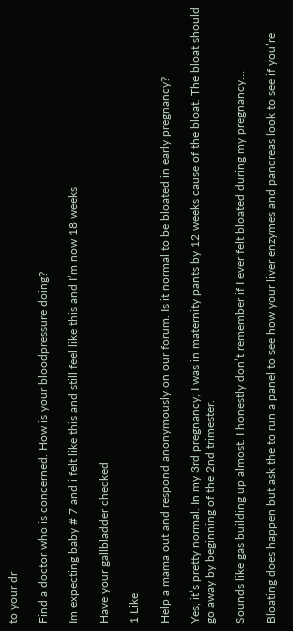to your dr

Find a doctor who is concerned. How is your bloodpressure doing?

Im expecting baby # 7 and i felt like this and still feel like this and I’m now 18 weeks

Have your gallbladder checked

1 Like

Help a mama out and respond anonymously on our forum. Is it normal to be bloated in early pregnancy?

Yes, it’s pretty normal. In my 3rd pregnancy, I was in maternity pants by 12 weeks cause of the bloat. The bloat should go away by beginning of the 2nd trimester.

Sounds like gas building up almost. I honestly don’t remember if I ever felt bloated during my pregnancy…

Bloating does happen but ask the to run a panel to see how your liver enzymes and pancreas look to see if you’re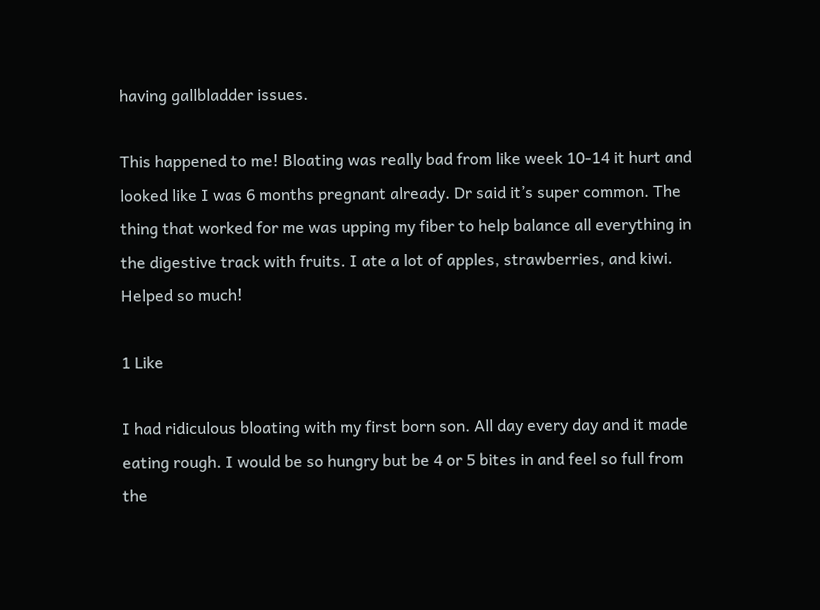having gallbladder issues.

This happened to me! Bloating was really bad from like week 10-14 it hurt and looked like I was 6 months pregnant already. Dr said it’s super common. The thing that worked for me was upping my fiber to help balance all everything in the digestive track with fruits. I ate a lot of apples, strawberries, and kiwi. Helped so much!

1 Like

I had ridiculous bloating with my first born son. All day every day and it made eating rough. I would be so hungry but be 4 or 5 bites in and feel so full from the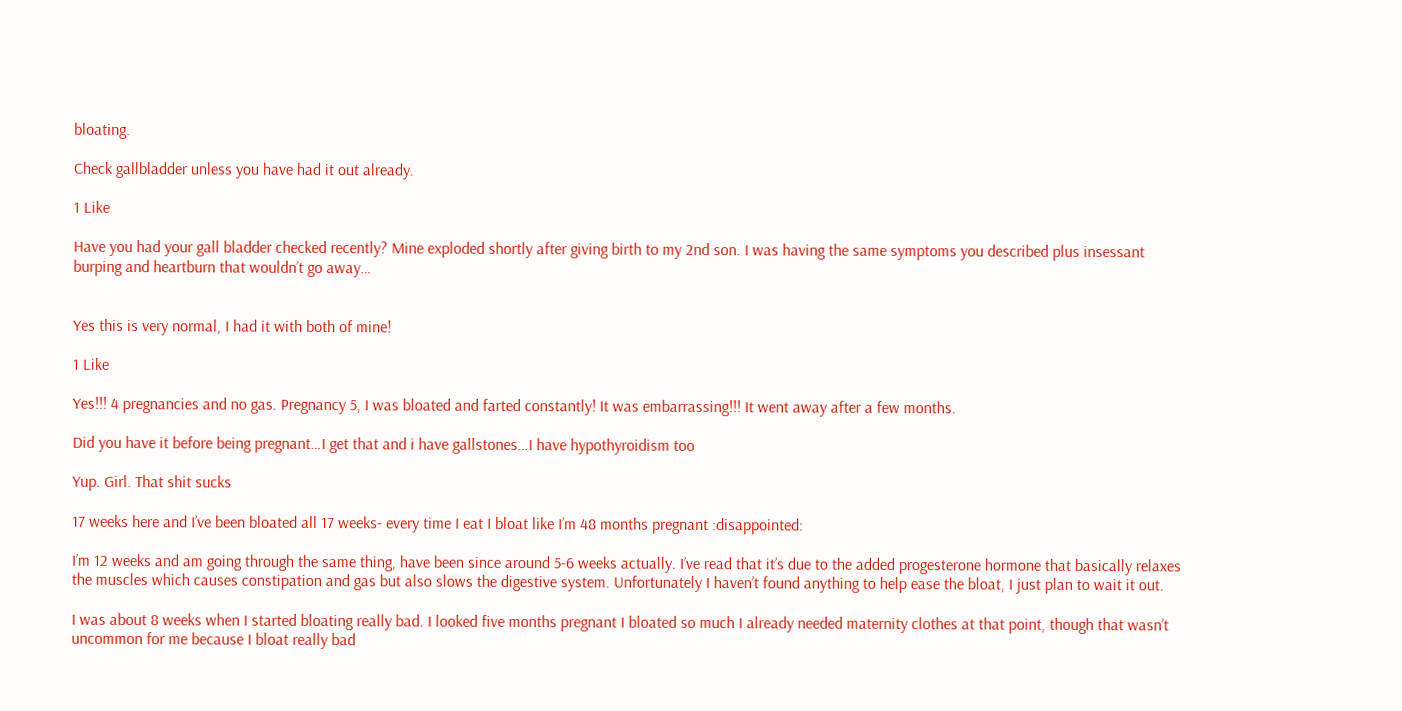bloating.

Check gallbladder unless you have had it out already.

1 Like

Have you had your gall bladder checked recently? Mine exploded shortly after giving birth to my 2nd son. I was having the same symptoms you described plus insessant burping and heartburn that wouldn’t go away…


Yes this is very normal, I had it with both of mine!

1 Like

Yes!!! 4 pregnancies and no gas. Pregnancy 5, I was bloated and farted constantly! It was embarrassing!!! It went away after a few months.

Did you have it before being pregnant…I get that and i have gallstones…I have hypothyroidism too

Yup. Girl. That shit sucks

17 weeks here and I’ve been bloated all 17 weeks- every time I eat I bloat like I’m 48 months pregnant :disappointed:

I’m 12 weeks and am going through the same thing, have been since around 5-6 weeks actually. I’ve read that it’s due to the added progesterone hormone that basically relaxes the muscles which causes constipation and gas but also slows the digestive system. Unfortunately I haven’t found anything to help ease the bloat, I just plan to wait it out.

I was about 8 weeks when I started bloating really bad. I looked five months pregnant I bloated so much I already needed maternity clothes at that point, though that wasn’t uncommon for me because I bloat really bad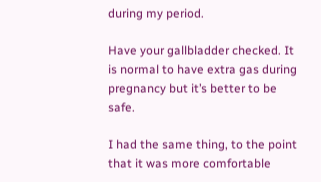during my period.

Have your gallbladder checked. It is normal to have extra gas during pregnancy but it’s better to be safe.

I had the same thing, to the point that it was more comfortable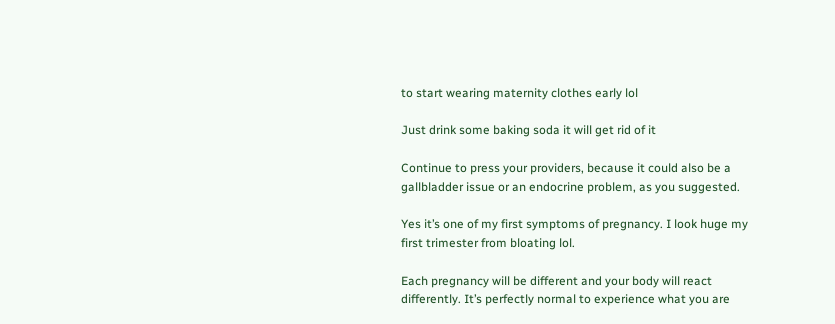to start wearing maternity clothes early lol

Just drink some baking soda it will get rid of it

Continue to press your providers, because it could also be a gallbladder issue or an endocrine problem, as you suggested.

Yes it’s one of my first symptoms of pregnancy. I look huge my first trimester from bloating lol.

Each pregnancy will be different and your body will react differently. It’s perfectly normal to experience what you are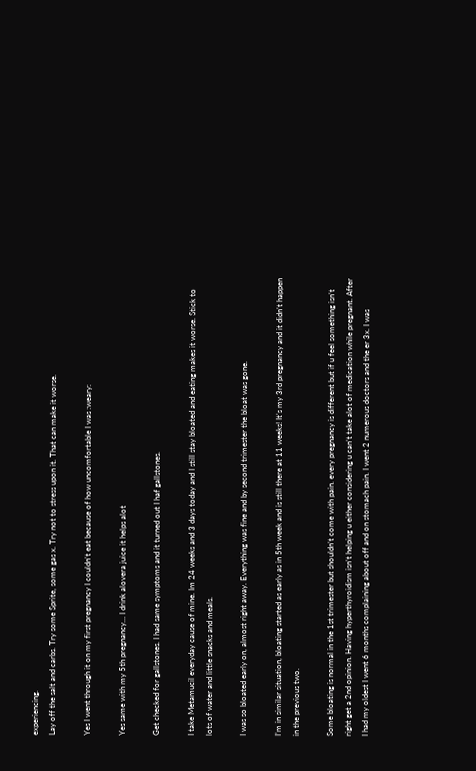experiencing.
Lay off the salt and carbs. Try some Sprite, some gas x. Try not to stress upon it. That can make it worse.

Yes I went through it on my first pregnancy I couldn’t eat because of how uncomfortable I was :weary:

Yes same with my 5th pregnancy… I drink alovera juice it helps alot

Get checked for gallstones. I had same symptoms and it turned out I haf gallstones.

I take Metamucil everyday cause of mine. Im 24 weeks and 3 days today and I still stay bloated and eating makes it worse. Stick to lots of water and little snacks and meals.

I was so bloated early on, almost right away. Everything was fine and by second trimester the bloat was gone.

I’m in similar situation, bloating started as early as in 5th week and is still there at 11 weeks! It’s my 3rd pregnancy and it didn’t happen in the previous two.

Some bloating is normal in the 1st trimester but shouldn’t come with pain. every pregnancy is different but if u feel something isn’t right get a 2nd opinion. Having hyperthyroidism isn’t helping u either considering u can’t take alot of medication while pregnant. After I had my oldest I went 6 months complaining about off and on stomach pain. I went 2 numerous doctors and the er 3x. I was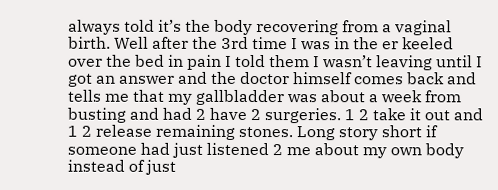always told it’s the body recovering from a vaginal birth. Well after the 3rd time I was in the er keeled over the bed in pain I told them I wasn’t leaving until I got an answer and the doctor himself comes back and tells me that my gallbladder was about a week from busting and had 2 have 2 surgeries. 1 2 take it out and 1 2 release remaining stones. Long story short if someone had just listened 2 me about my own body instead of just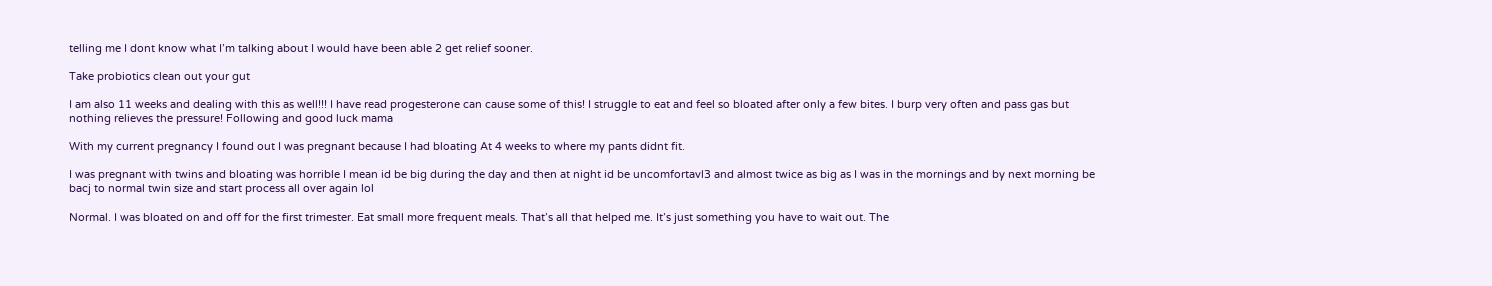telling me I dont know what I’m talking about I would have been able 2 get relief sooner.

Take probiotics clean out your gut

I am also 11 weeks and dealing with this as well!!! I have read progesterone can cause some of this! I struggle to eat and feel so bloated after only a few bites. I burp very often and pass gas but nothing relieves the pressure! Following and good luck mama

With my current pregnancy I found out I was pregnant because I had bloating At 4 weeks to where my pants didnt fit.

I was pregnant with twins and bloating was horrible I mean id be big during the day and then at night id be uncomfortavl3 and almost twice as big as I was in the mornings and by next morning be bacj to normal twin size and start process all over again lol

Normal. I was bloated on and off for the first trimester. Eat small more frequent meals. That’s all that helped me. It’s just something you have to wait out. The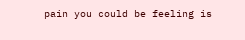pain you could be feeling is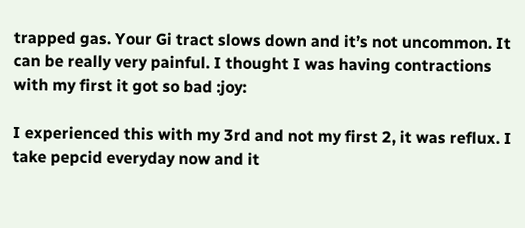trapped gas. Your Gi tract slows down and it’s not uncommon. It can be really very painful. I thought I was having contractions with my first it got so bad :joy:

I experienced this with my 3rd and not my first 2, it was reflux. I take pepcid everyday now and it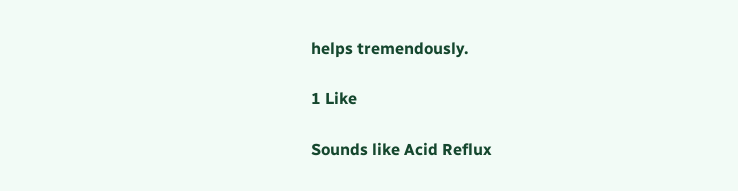helps tremendously.

1 Like

Sounds like Acid Reflux